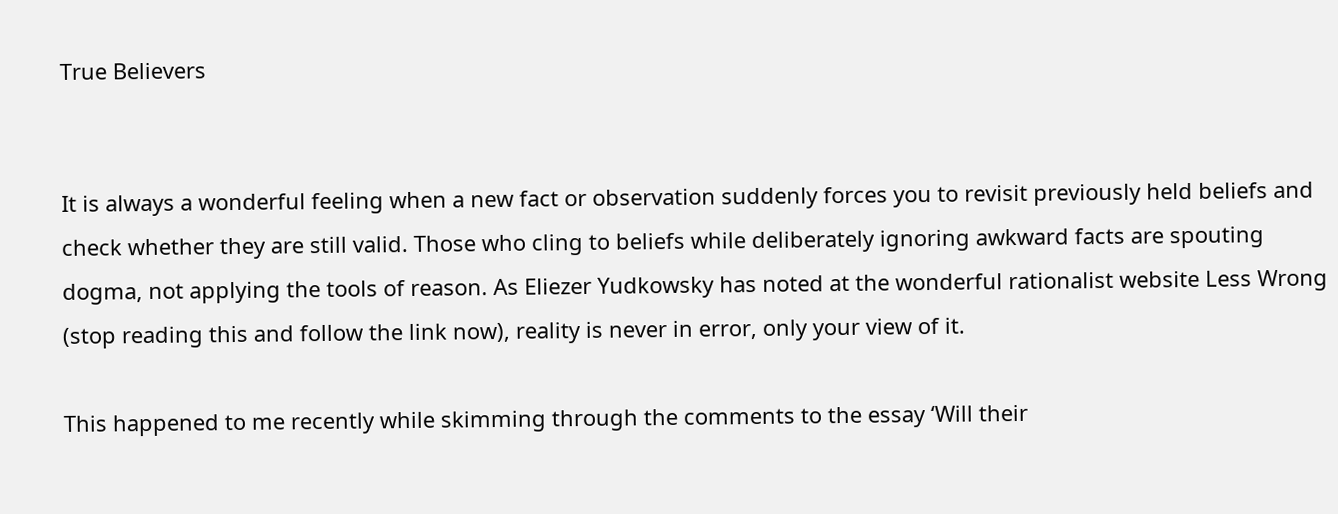True Believers


It is always a wonderful feeling when a new fact or observation suddenly forces you to revisit previously held beliefs and check whether they are still valid. Those who cling to beliefs while deliberately ignoring awkward facts are spouting dogma, not applying the tools of reason. As Eliezer Yudkowsky has noted at the wonderful rationalist website Less Wrong (stop reading this and follow the link now), reality is never in error, only your view of it.

This happened to me recently while skimming through the comments to the essay ‘Will their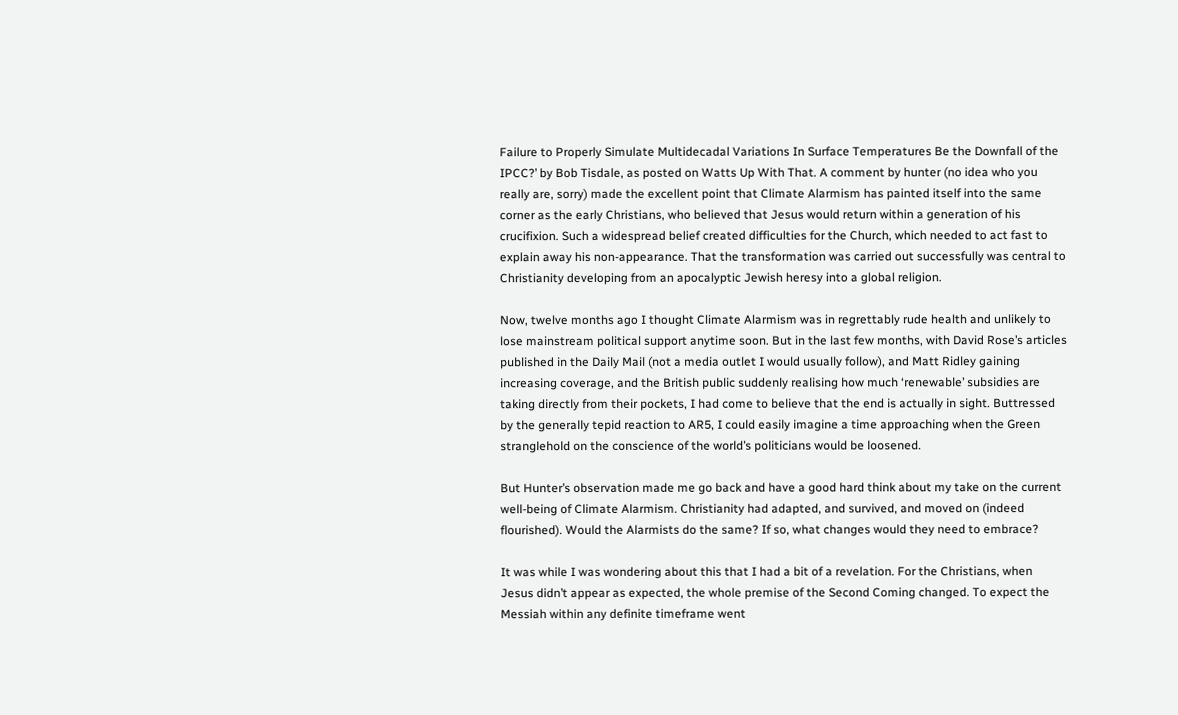Failure to Properly Simulate Multidecadal Variations In Surface Temperatures Be the Downfall of the IPCC?’ by Bob Tisdale, as posted on Watts Up With That. A comment by hunter (no idea who you really are, sorry) made the excellent point that Climate Alarmism has painted itself into the same corner as the early Christians, who believed that Jesus would return within a generation of his crucifixion. Such a widespread belief created difficulties for the Church, which needed to act fast to explain away his non-appearance. That the transformation was carried out successfully was central to Christianity developing from an apocalyptic Jewish heresy into a global religion.

Now, twelve months ago I thought Climate Alarmism was in regrettably rude health and unlikely to lose mainstream political support anytime soon. But in the last few months, with David Rose’s articles published in the Daily Mail (not a media outlet I would usually follow), and Matt Ridley gaining increasing coverage, and the British public suddenly realising how much ‘renewable’ subsidies are taking directly from their pockets, I had come to believe that the end is actually in sight. Buttressed by the generally tepid reaction to AR5, I could easily imagine a time approaching when the Green stranglehold on the conscience of the world’s politicians would be loosened.

But Hunter’s observation made me go back and have a good hard think about my take on the current well-being of Climate Alarmism. Christianity had adapted, and survived, and moved on (indeed flourished). Would the Alarmists do the same? If so, what changes would they need to embrace?

It was while I was wondering about this that I had a bit of a revelation. For the Christians, when Jesus didn’t appear as expected, the whole premise of the Second Coming changed. To expect the Messiah within any definite timeframe went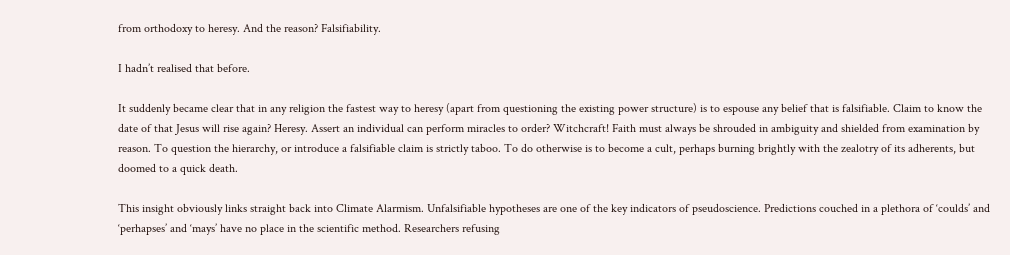from orthodoxy to heresy. And the reason? Falsifiability.

I hadn’t realised that before.

It suddenly became clear that in any religion the fastest way to heresy (apart from questioning the existing power structure) is to espouse any belief that is falsifiable. Claim to know the date of that Jesus will rise again? Heresy. Assert an individual can perform miracles to order? Witchcraft! Faith must always be shrouded in ambiguity and shielded from examination by reason. To question the hierarchy, or introduce a falsifiable claim is strictly taboo. To do otherwise is to become a cult, perhaps burning brightly with the zealotry of its adherents, but doomed to a quick death.

This insight obviously links straight back into Climate Alarmism. Unfalsifiable hypotheses are one of the key indicators of pseudoscience. Predictions couched in a plethora of ‘coulds’ and ‘perhapses’ and ‘mays’ have no place in the scientific method. Researchers refusing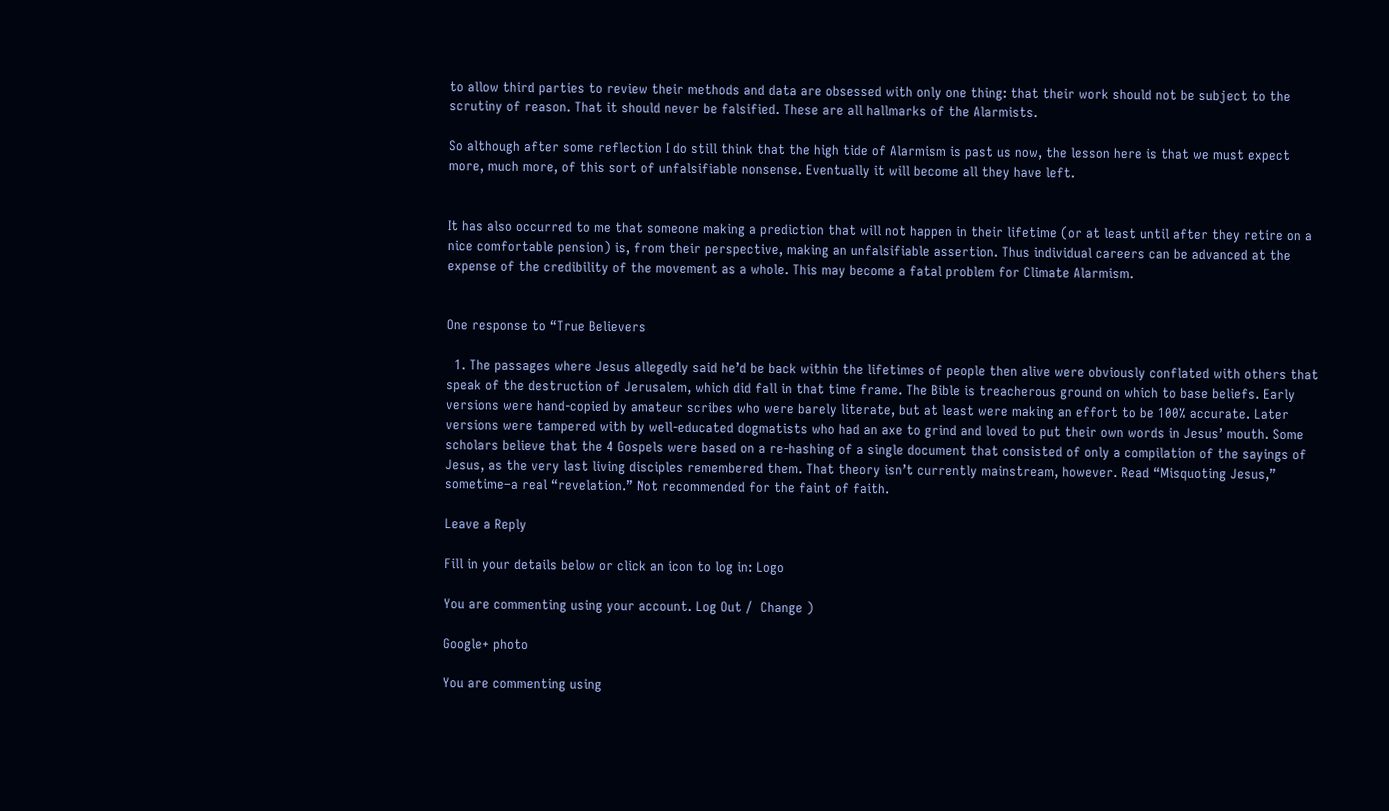to allow third parties to review their methods and data are obsessed with only one thing: that their work should not be subject to the scrutiny of reason. That it should never be falsified. These are all hallmarks of the Alarmists.

So although after some reflection I do still think that the high tide of Alarmism is past us now, the lesson here is that we must expect more, much more, of this sort of unfalsifiable nonsense. Eventually it will become all they have left.


It has also occurred to me that someone making a prediction that will not happen in their lifetime (or at least until after they retire on a nice comfortable pension) is, from their perspective, making an unfalsifiable assertion. Thus individual careers can be advanced at the expense of the credibility of the movement as a whole. This may become a fatal problem for Climate Alarmism.


One response to “True Believers

  1. The passages where Jesus allegedly said he’d be back within the lifetimes of people then alive were obviously conflated with others that speak of the destruction of Jerusalem, which did fall in that time frame. The Bible is treacherous ground on which to base beliefs. Early versions were hand-copied by amateur scribes who were barely literate, but at least were making an effort to be 100% accurate. Later versions were tampered with by well-educated dogmatists who had an axe to grind and loved to put their own words in Jesus’ mouth. Some scholars believe that the 4 Gospels were based on a re-hashing of a single document that consisted of only a compilation of the sayings of Jesus, as the very last living disciples remembered them. That theory isn’t currently mainstream, however. Read “Misquoting Jesus,” sometime–a real “revelation.” Not recommended for the faint of faith.

Leave a Reply

Fill in your details below or click an icon to log in: Logo

You are commenting using your account. Log Out /  Change )

Google+ photo

You are commenting using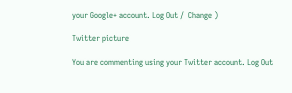your Google+ account. Log Out /  Change )

Twitter picture

You are commenting using your Twitter account. Log Out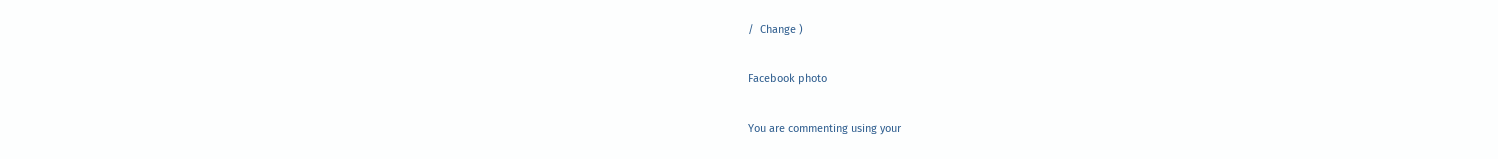/  Change )

Facebook photo

You are commenting using your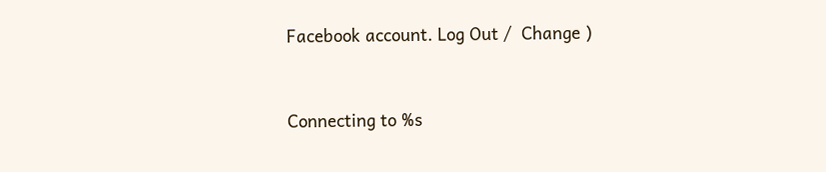Facebook account. Log Out /  Change )


Connecting to %s